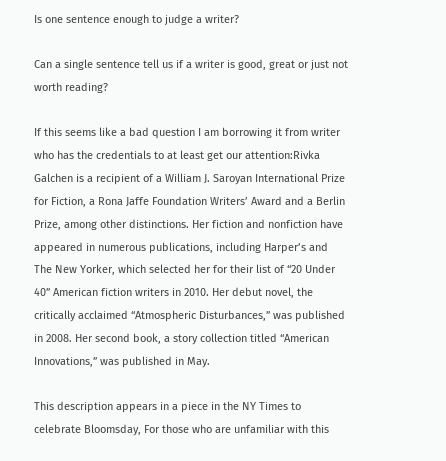Is one sentence enough to judge a writer?

Can a single sentence tell us if a writer is good, great or just not worth reading?

If this seems like a bad question I am borrowing it from writer who has the credentials to at least get our attention:Rivka Galchen is a recipient of a William J. Saroyan International Prize for Fiction, a Rona Jaffe Foundation Writers’ Award and a Berlin Prize, among other distinctions. Her fiction and nonfiction have appeared in numerous publications, including Harper’s and The New Yorker, which selected her for their list of “20 Under 40” American fiction writers in 2010. Her debut novel, the critically acclaimed “Atmospheric Disturbances,” was published in 2008. Her second book, a story collection titled “American Innovations,” was published in May.

This description appears in a piece in the NY Times to celebrate Bloomsday, For those who are unfamiliar with this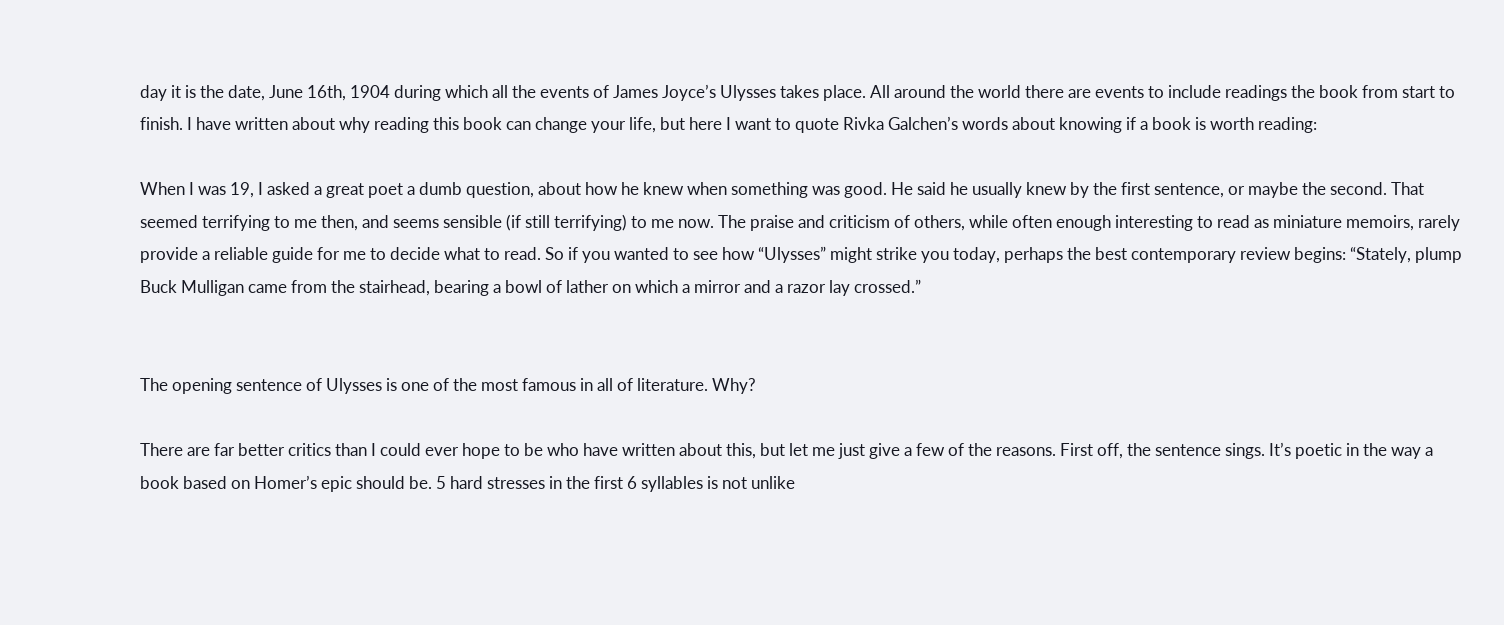day it is the date, June 16th, 1904 during which all the events of James Joyce’s Ulysses takes place. All around the world there are events to include readings the book from start to finish. I have written about why reading this book can change your life, but here I want to quote Rivka Galchen’s words about knowing if a book is worth reading:

When I was 19, I asked a great poet a dumb question, about how he knew when something was good. He said he usually knew by the first sentence, or maybe the second. That seemed terrifying to me then, and seems sensible (if still terrifying) to me now. The praise and criticism of others, while often enough interesting to read as miniature memoirs, rarely provide a reliable guide for me to decide what to read. So if you wanted to see how “Ulysses” might strike you today, perhaps the best contemporary review begins: “Stately, plump Buck Mulligan came from the stairhead, bearing a bowl of lather on which a mirror and a razor lay crossed.”


The opening sentence of Ulysses is one of the most famous in all of literature. Why?

There are far better critics than I could ever hope to be who have written about this, but let me just give a few of the reasons. First off, the sentence sings. It’s poetic in the way a book based on Homer’s epic should be. 5 hard stresses in the first 6 syllables is not unlike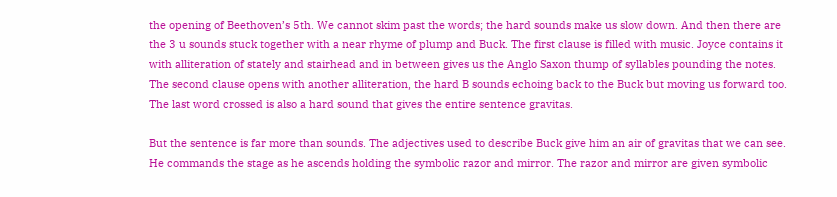the opening of Beethoven’s 5th. We cannot skim past the words; the hard sounds make us slow down. And then there are the 3 u sounds stuck together with a near rhyme of plump and Buck. The first clause is filled with music. Joyce contains it with alliteration of stately and stairhead and in between gives us the Anglo Saxon thump of syllables pounding the notes. The second clause opens with another alliteration, the hard B sounds echoing back to the Buck but moving us forward too. The last word crossed is also a hard sound that gives the entire sentence gravitas.

But the sentence is far more than sounds. The adjectives used to describe Buck give him an air of gravitas that we can see. He commands the stage as he ascends holding the symbolic razor and mirror. The razor and mirror are given symbolic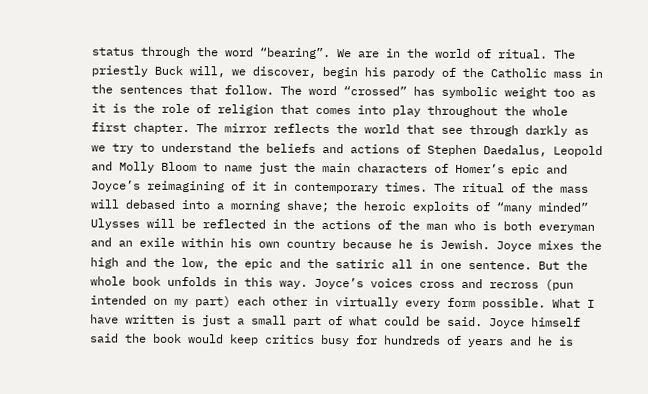status through the word “bearing”. We are in the world of ritual. The priestly Buck will, we discover, begin his parody of the Catholic mass in the sentences that follow. The word “crossed” has symbolic weight too as it is the role of religion that comes into play throughout the whole first chapter. The mirror reflects the world that see through darkly as we try to understand the beliefs and actions of Stephen Daedalus, Leopold and Molly Bloom to name just the main characters of Homer’s epic and Joyce’s reimagining of it in contemporary times. The ritual of the mass will debased into a morning shave; the heroic exploits of “many minded” Ulysses will be reflected in the actions of the man who is both everyman and an exile within his own country because he is Jewish. Joyce mixes the high and the low, the epic and the satiric all in one sentence. But the whole book unfolds in this way. Joyce’s voices cross and recross (pun intended on my part) each other in virtually every form possible. What I have written is just a small part of what could be said. Joyce himself said the book would keep critics busy for hundreds of years and he is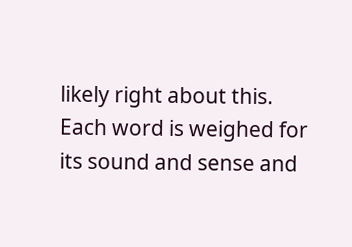likely right about this. Each word is weighed for its sound and sense and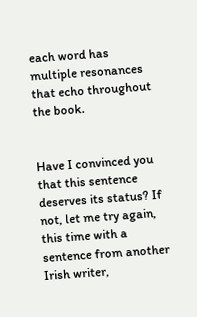each word has multiple resonances that echo throughout the book.


Have I convinced you that this sentence deserves its status? If not, let me try again, this time with a sentence from another Irish writer,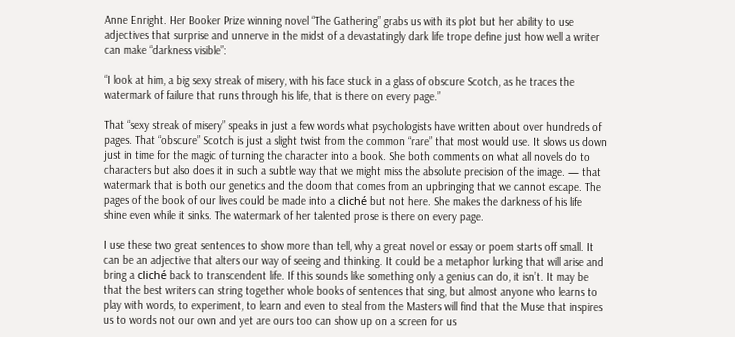Anne Enright. Her Booker Prize winning novel “The Gathering” grabs us with its plot but her ability to use adjectives that surprise and unnerve in the midst of a devastatingly dark life trope define just how well a writer can make “darkness visible”:

“I look at him, a big sexy streak of misery, with his face stuck in a glass of obscure Scotch, as he traces the watermark of failure that runs through his life, that is there on every page.”

That “sexy streak of misery” speaks in just a few words what psychologists have written about over hundreds of pages. That “obscure” Scotch is just a slight twist from the common “rare” that most would use. It slows us down just in time for the magic of turning the character into a book. She both comments on what all novels do to characters but also does it in such a subtle way that we might miss the absolute precision of the image. — that watermark that is both our genetics and the doom that comes from an upbringing that we cannot escape. The pages of the book of our lives could be made into a cliché but not here. She makes the darkness of his life shine even while it sinks. The watermark of her talented prose is there on every page.

I use these two great sentences to show more than tell, why a great novel or essay or poem starts off small. It can be an adjective that alters our way of seeing and thinking. It could be a metaphor lurking that will arise and bring a cliché back to transcendent life. If this sounds like something only a genius can do, it isn’t. It may be that the best writers can string together whole books of sentences that sing, but almost anyone who learns to play with words, to experiment, to learn and even to steal from the Masters will find that the Muse that inspires us to words not our own and yet are ours too can show up on a screen for us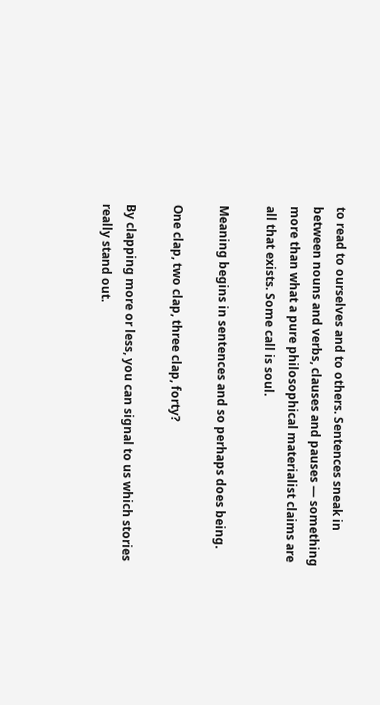to read to ourselves and to others. Sentences sneak in between nouns and verbs, clauses and pauses — something more than what a pure philosophical materialist claims are all that exists. Some call is soul.

Meaning begins in sentences and so perhaps does being.

One clap, two clap, three clap, forty?

By clapping more or less, you can signal to us which stories really stand out.